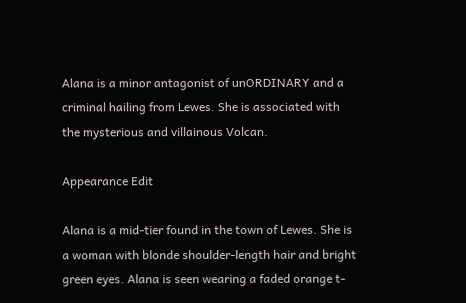Alana is a minor antagonist of unORDINARY and a criminal hailing from Lewes. She is associated with the mysterious and villainous Volcan.

Appearance Edit

Alana is a mid-tier found in the town of Lewes. She is a woman with blonde shoulder-length hair and bright green eyes. Alana is seen wearing a faded orange t-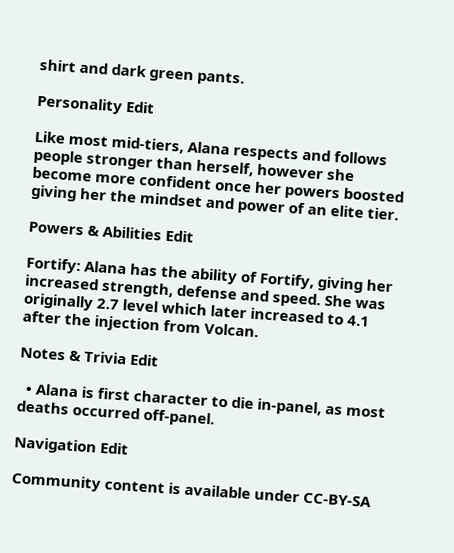shirt and dark green pants.

Personality Edit

Like most mid-tiers, Alana respects and follows people stronger than herself, however she become more confident once her powers boosted giving her the mindset and power of an elite tier.

Powers & Abilities Edit

Fortify: Alana has the ability of Fortify, giving her increased strength, defense and speed. She was originally 2.7 level which later increased to 4.1 after the injection from Volcan.

Notes & Trivia Edit

  • Alana is first character to die in-panel, as most deaths occurred off-panel.

Navigation Edit

Community content is available under CC-BY-SA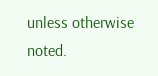unless otherwise noted.